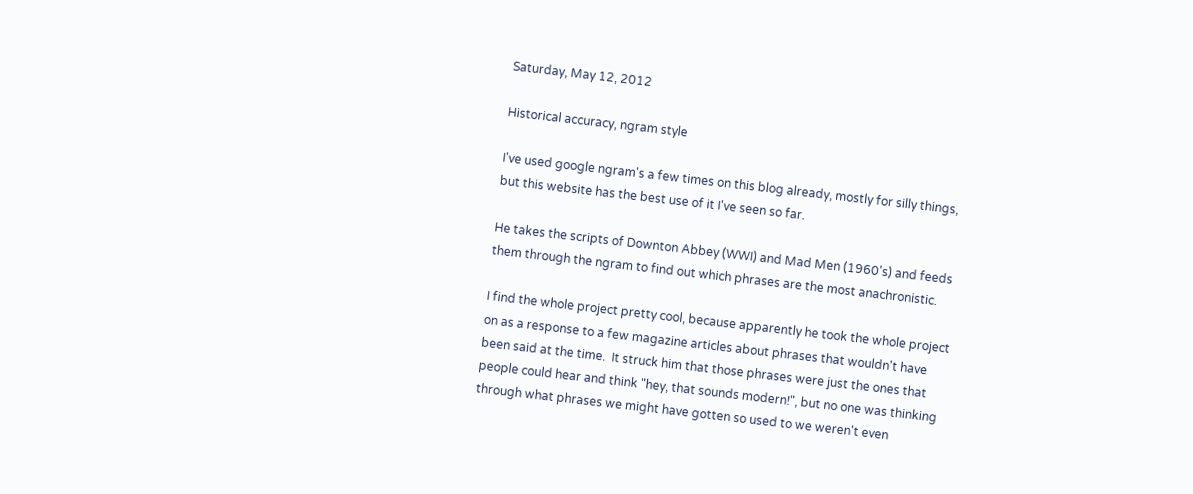Saturday, May 12, 2012

Historical accuracy, ngram style

I've used google ngram's a few times on this blog already, mostly for silly things, but this website has the best use of it I've seen so far.

He takes the scripts of Downton Abbey (WWI) and Mad Men (1960's) and feeds them through the ngram to find out which phrases are the most anachronistic.

I find the whole project pretty cool, because apparently he took the whole project on as a response to a few magazine articles about phrases that wouldn't have been said at the time.  It struck him that those phrases were just the ones that people could hear and think "hey, that sounds modern!", but no one was thinking through what phrases we might have gotten so used to we weren't even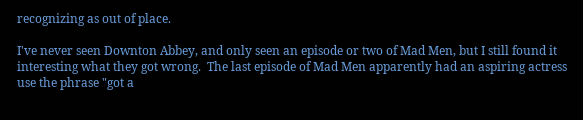recognizing as out of place.

I've never seen Downton Abbey, and only seen an episode or two of Mad Men, but I still found it interesting what they got wrong.  The last episode of Mad Men apparently had an aspiring actress use the phrase "got a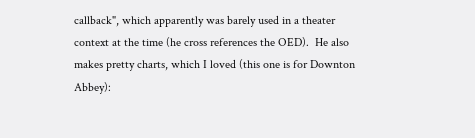callback", which apparently was barely used in a theater context at the time (he cross references the OED).  He also makes pretty charts, which I loved (this one is for Downton Abbey):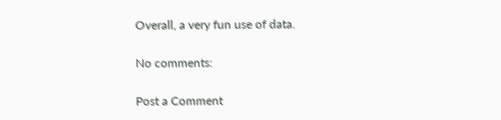Overall, a very fun use of data.

No comments:

Post a Comment